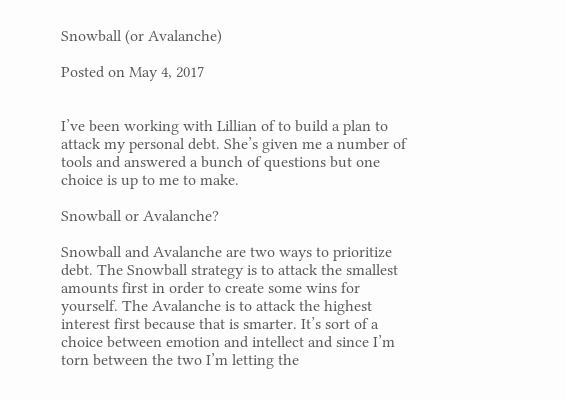Snowball (or Avalanche)

Posted on May 4, 2017


I’ve been working with Lillian of to build a plan to attack my personal debt. She’s given me a number of tools and answered a bunch of questions but one choice is up to me to make.

Snowball or Avalanche?

Snowball and Avalanche are two ways to prioritize debt. The Snowball strategy is to attack the smallest amounts first in order to create some wins for yourself. The Avalanche is to attack the highest interest first because that is smarter. It’s sort of a choice between emotion and intellect and since I’m torn between the two I’m letting the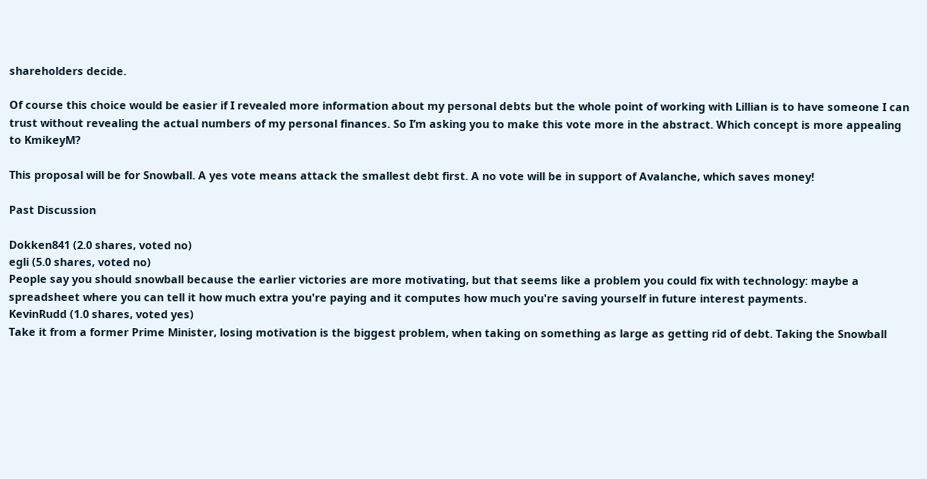shareholders decide.

Of course this choice would be easier if I revealed more information about my personal debts but the whole point of working with Lillian is to have someone I can trust without revealing the actual numbers of my personal finances. So I’m asking you to make this vote more in the abstract. Which concept is more appealing to KmikeyM?

This proposal will be for Snowball. A yes vote means attack the smallest debt first. A no vote will be in support of Avalanche, which saves money!

Past Discussion

Dokken841 (2.0 shares, voted no)
egli (5.0 shares, voted no)
People say you should snowball because the earlier victories are more motivating, but that seems like a problem you could fix with technology: maybe a spreadsheet where you can tell it how much extra you're paying and it computes how much you're saving yourself in future interest payments.
KevinRudd (1.0 shares, voted yes)
Take it from a former Prime Minister, losing motivation is the biggest problem, when taking on something as large as getting rid of debt. Taking the Snowball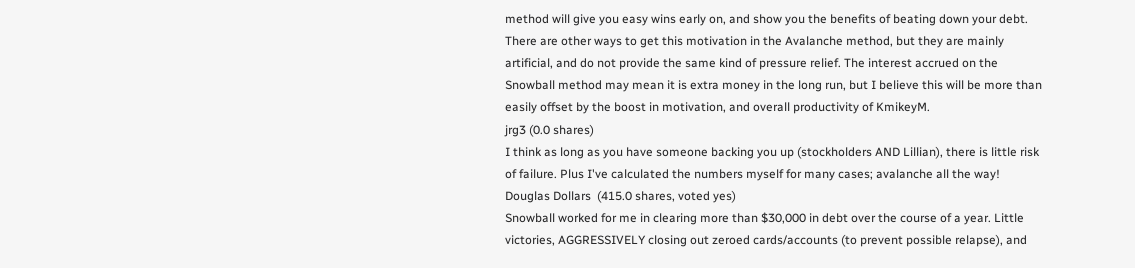method will give you easy wins early on, and show you the benefits of beating down your debt. There are other ways to get this motivation in the Avalanche method, but they are mainly artificial, and do not provide the same kind of pressure relief. The interest accrued on the Snowball method may mean it is extra money in the long run, but I believe this will be more than easily offset by the boost in motivation, and overall productivity of KmikeyM.
jrg3 (0.0 shares)
I think as long as you have someone backing you up (stockholders AND Lillian), there is little risk of failure. Plus I've calculated the numbers myself for many cases; avalanche all the way!
Douglas Dollars  (415.0 shares, voted yes)
Snowball worked for me in clearing more than $30,000 in debt over the course of a year. Little victories, AGGRESSIVELY closing out zeroed cards/accounts (to prevent possible relapse), and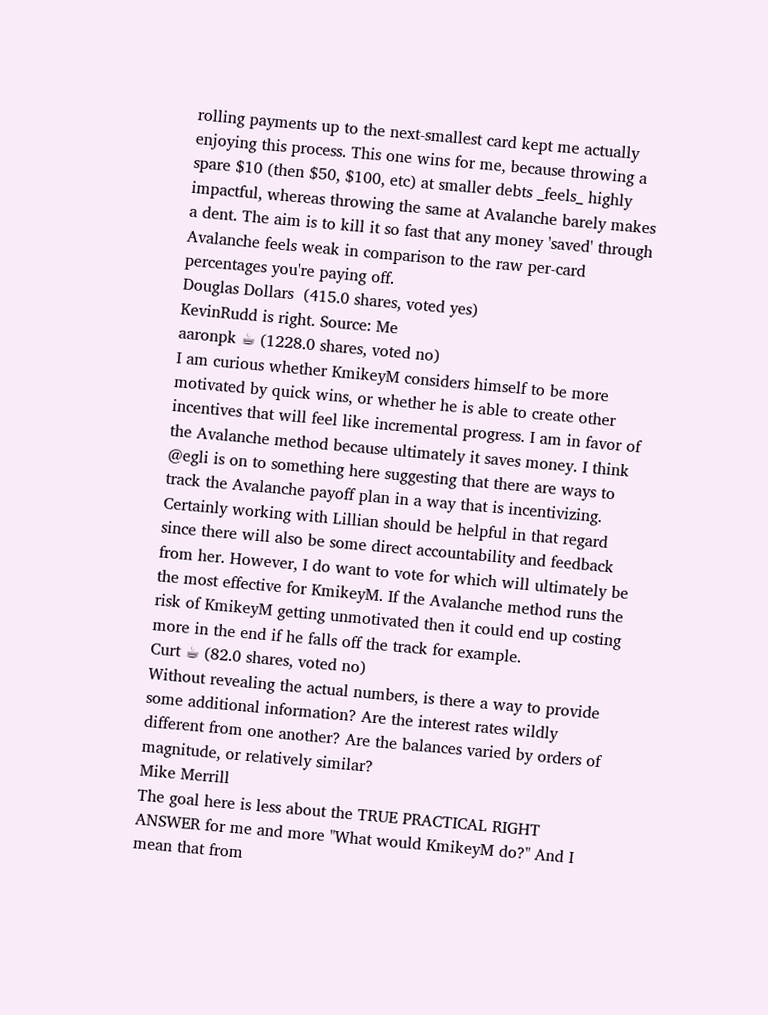rolling payments up to the next-smallest card kept me actually enjoying this process. This one wins for me, because throwing a spare $10 (then $50, $100, etc) at smaller debts _feels_ highly impactful, whereas throwing the same at Avalanche barely makes a dent. The aim is to kill it so fast that any money 'saved' through Avalanche feels weak in comparison to the raw per-card percentages you're paying off.
Douglas Dollars  (415.0 shares, voted yes)
KevinRudd is right. Source: Me
aaronpk ☕ (1228.0 shares, voted no)
I am curious whether KmikeyM considers himself to be more motivated by quick wins, or whether he is able to create other incentives that will feel like incremental progress. I am in favor of the Avalanche method because ultimately it saves money. I think @egli is on to something here suggesting that there are ways to track the Avalanche payoff plan in a way that is incentivizing. Certainly working with Lillian should be helpful in that regard since there will also be some direct accountability and feedback from her. However, I do want to vote for which will ultimately be the most effective for KmikeyM. If the Avalanche method runs the risk of KmikeyM getting unmotivated then it could end up costing more in the end if he falls off the track for example.
Curt ☕ (82.0 shares, voted no)
Without revealing the actual numbers, is there a way to provide some additional information? Are the interest rates wildly different from one another? Are the balances varied by orders of magnitude, or relatively similar?
Mike Merrill
The goal here is less about the TRUE PRACTICAL RIGHT ANSWER for me and more "What would KmikeyM do?" And I mean that from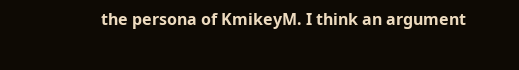the persona of KmikeyM. I think an argument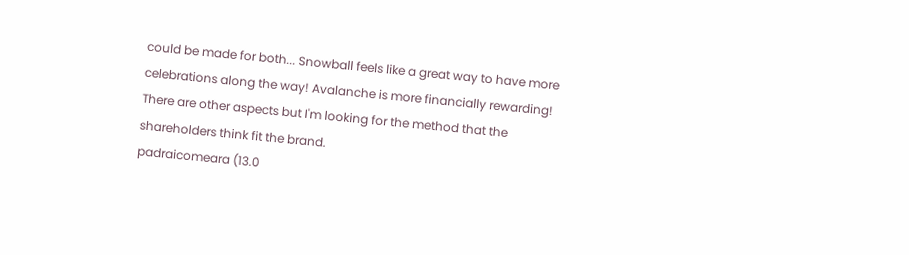could be made for both... Snowball feels like a great way to have more celebrations along the way! Avalanche is more financially rewarding! There are other aspects but I'm looking for the method that the shareholders think fit the brand.
padraicomeara (13.0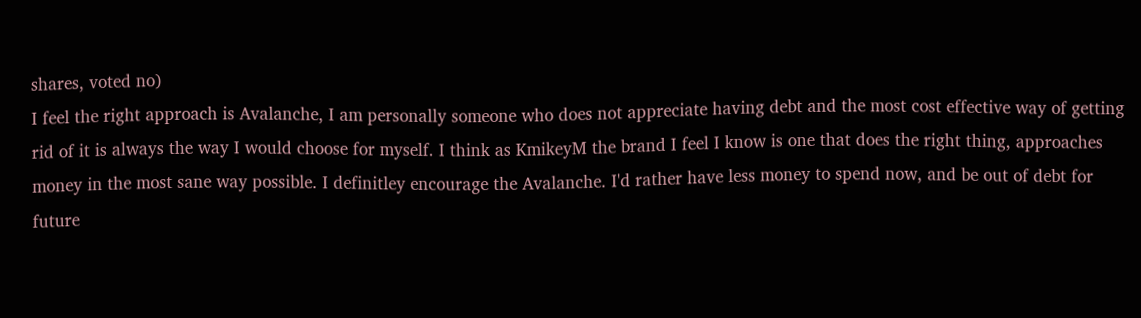shares, voted no)
I feel the right approach is Avalanche, I am personally someone who does not appreciate having debt and the most cost effective way of getting rid of it is always the way I would choose for myself. I think as KmikeyM the brand I feel I know is one that does the right thing, approaches money in the most sane way possible. I definitley encourage the Avalanche. I'd rather have less money to spend now, and be out of debt for future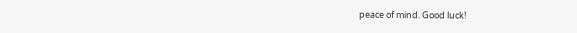peace of mind. Good luck!